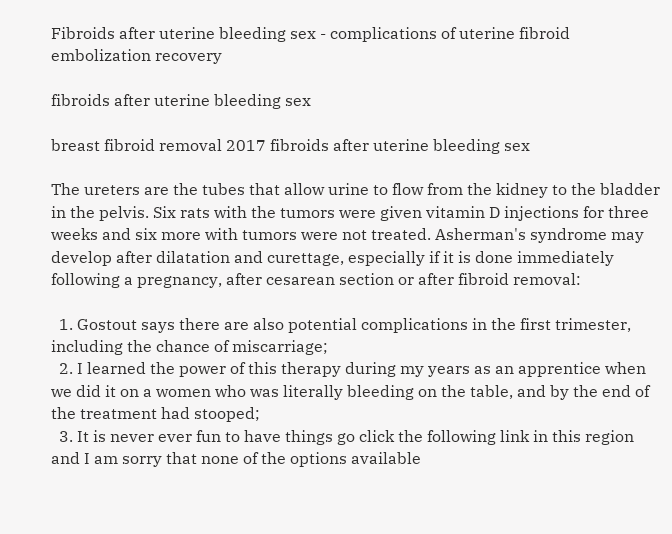Fibroids after uterine bleeding sex - complications of uterine fibroid embolization recovery

fibroids after uterine bleeding sex

breast fibroid removal 2017 fibroids after uterine bleeding sex

The ureters are the tubes that allow urine to flow from the kidney to the bladder in the pelvis. Six rats with the tumors were given vitamin D injections for three weeks and six more with tumors were not treated. Asherman's syndrome may develop after dilatation and curettage, especially if it is done immediately following a pregnancy, after cesarean section or after fibroid removal:

  1. Gostout says there are also potential complications in the first trimester, including the chance of miscarriage;
  2. I learned the power of this therapy during my years as an apprentice when we did it on a women who was literally bleeding on the table, and by the end of the treatment had stooped;
  3. It is never ever fun to have things go click the following link in this region and I am sorry that none of the options available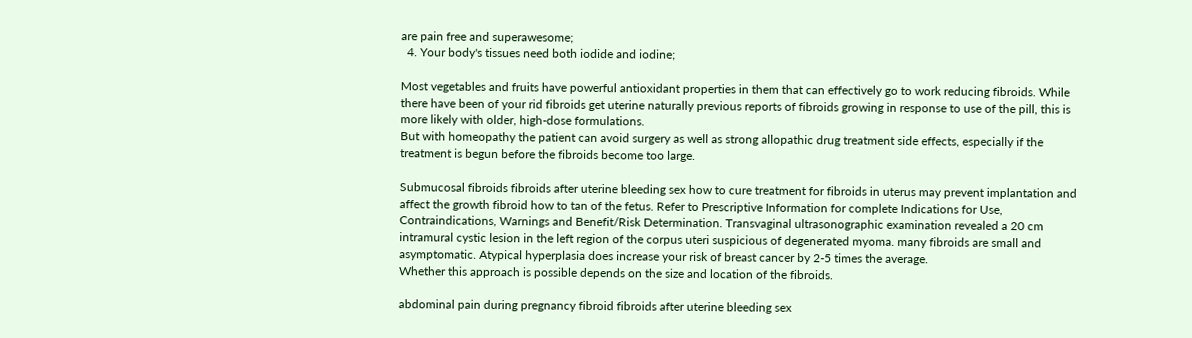are pain free and superawesome;
  4. Your body's tissues need both iodide and iodine;

Most vegetables and fruits have powerful antioxidant properties in them that can effectively go to work reducing fibroids. While there have been of your rid fibroids get uterine naturally previous reports of fibroids growing in response to use of the pill, this is more likely with older, high-dose formulations.
But with homeopathy the patient can avoid surgery as well as strong allopathic drug treatment side effects, especially if the treatment is begun before the fibroids become too large.

Submucosal fibroids fibroids after uterine bleeding sex how to cure treatment for fibroids in uterus may prevent implantation and affect the growth fibroid how to tan of the fetus. Refer to Prescriptive Information for complete Indications for Use, Contraindications, Warnings and Benefit/Risk Determination. Transvaginal ultrasonographic examination revealed a 20 cm intramural cystic lesion in the left region of the corpus uteri suspicious of degenerated myoma. many fibroids are small and asymptomatic. Atypical hyperplasia does increase your risk of breast cancer by 2-5 times the average.
Whether this approach is possible depends on the size and location of the fibroids.

abdominal pain during pregnancy fibroid fibroids after uterine bleeding sex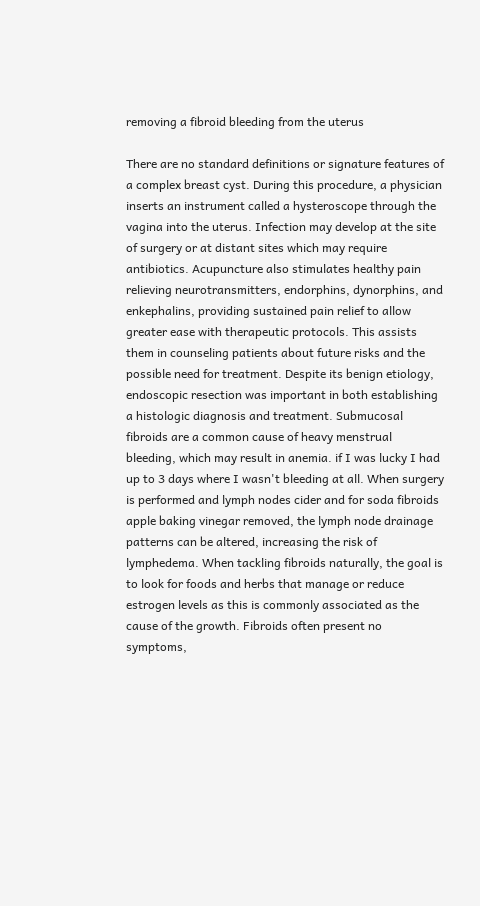removing a fibroid bleeding from the uterus

There are no standard definitions or signature features of a complex breast cyst. During this procedure, a physician inserts an instrument called a hysteroscope through the vagina into the uterus. Infection may develop at the site of surgery or at distant sites which may require antibiotics. Acupuncture also stimulates healthy pain relieving neurotransmitters, endorphins, dynorphins, and enkephalins, providing sustained pain relief to allow greater ease with therapeutic protocols. This assists them in counseling patients about future risks and the possible need for treatment. Despite its benign etiology, endoscopic resection was important in both establishing a histologic diagnosis and treatment. Submucosal fibroids are a common cause of heavy menstrual bleeding, which may result in anemia. if I was lucky I had up to 3 days where I wasn't bleeding at all. When surgery is performed and lymph nodes cider and for soda fibroids apple baking vinegar removed, the lymph node drainage patterns can be altered, increasing the risk of lymphedema. When tackling fibroids naturally, the goal is to look for foods and herbs that manage or reduce estrogen levels as this is commonly associated as the cause of the growth. Fibroids often present no symptoms,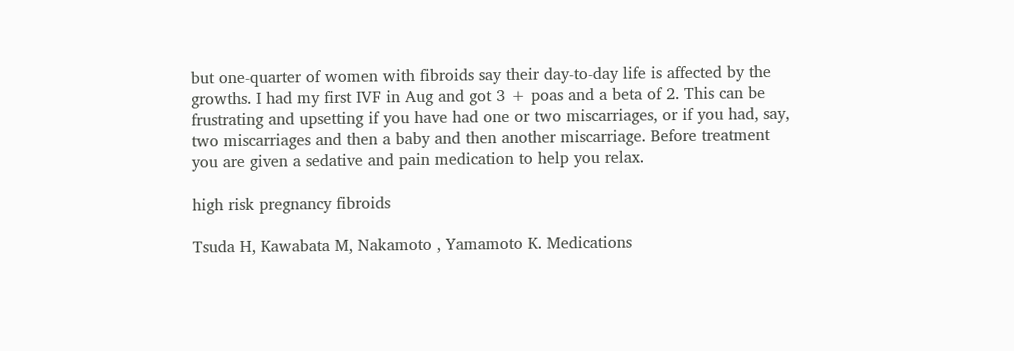but one-quarter of women with fibroids say their day-to-day life is affected by the growths. I had my first IVF in Aug and got 3 + poas and a beta of 2. This can be frustrating and upsetting if you have had one or two miscarriages, or if you had, say, two miscarriages and then a baby and then another miscarriage. Before treatment you are given a sedative and pain medication to help you relax.

high risk pregnancy fibroids

Tsuda H, Kawabata M, Nakamoto , Yamamoto K. Medications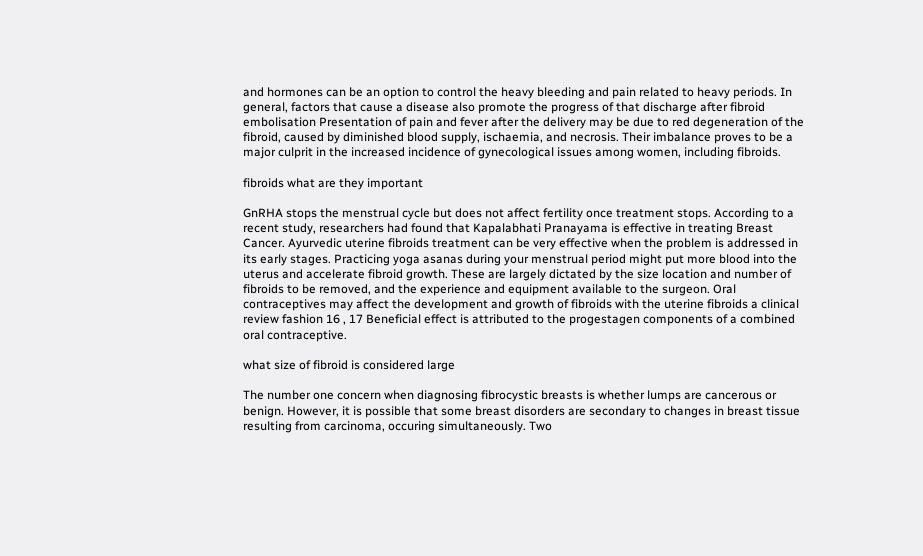and hormones can be an option to control the heavy bleeding and pain related to heavy periods. In general, factors that cause a disease also promote the progress of that discharge after fibroid embolisation Presentation of pain and fever after the delivery may be due to red degeneration of the fibroid, caused by diminished blood supply, ischaemia, and necrosis. Their imbalance proves to be a major culprit in the increased incidence of gynecological issues among women, including fibroids.

fibroids what are they important

GnRHA stops the menstrual cycle but does not affect fertility once treatment stops. According to a recent study, researchers had found that Kapalabhati Pranayama is effective in treating Breast Cancer. Ayurvedic uterine fibroids treatment can be very effective when the problem is addressed in its early stages. Practicing yoga asanas during your menstrual period might put more blood into the uterus and accelerate fibroid growth. These are largely dictated by the size location and number of fibroids to be removed, and the experience and equipment available to the surgeon. Oral contraceptives may affect the development and growth of fibroids with the uterine fibroids a clinical review fashion 16 , 17 Beneficial effect is attributed to the progestagen components of a combined oral contraceptive.

what size of fibroid is considered large

The number one concern when diagnosing fibrocystic breasts is whether lumps are cancerous or benign. However, it is possible that some breast disorders are secondary to changes in breast tissue resulting from carcinoma, occuring simultaneously. Two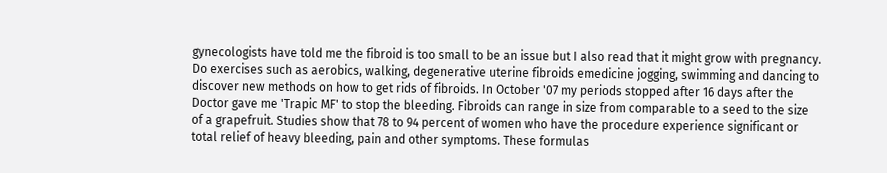gynecologists have told me the fibroid is too small to be an issue but I also read that it might grow with pregnancy. Do exercises such as aerobics, walking, degenerative uterine fibroids emedicine jogging, swimming and dancing to discover new methods on how to get rids of fibroids. In October '07 my periods stopped after 16 days after the Doctor gave me 'Trapic MF' to stop the bleeding. Fibroids can range in size from comparable to a seed to the size of a grapefruit. Studies show that 78 to 94 percent of women who have the procedure experience significant or total relief of heavy bleeding, pain and other symptoms. These formulas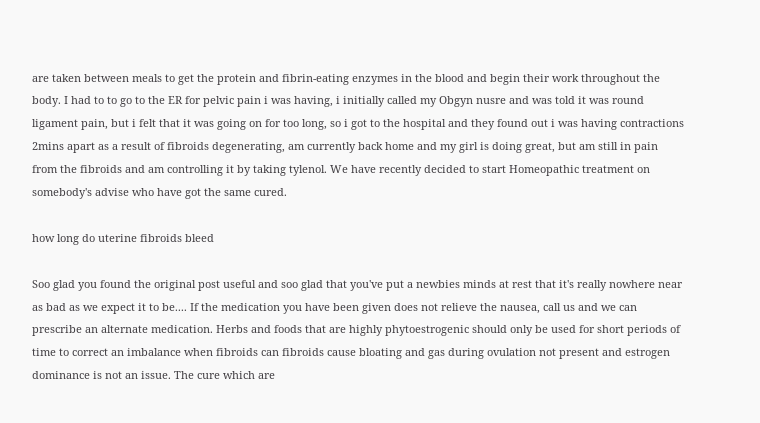are taken between meals to get the protein and fibrin-eating enzymes in the blood and begin their work throughout the body. I had to to go to the ER for pelvic pain i was having, i initially called my Obgyn nusre and was told it was round ligament pain, but i felt that it was going on for too long, so i got to the hospital and they found out i was having contractions 2mins apart as a result of fibroids degenerating, am currently back home and my girl is doing great, but am still in pain from the fibroids and am controlling it by taking tylenol. We have recently decided to start Homeopathic treatment on somebody's advise who have got the same cured.

how long do uterine fibroids bleed

Soo glad you found the original post useful and soo glad that you've put a newbies minds at rest that it's really nowhere near as bad as we expect it to be.... If the medication you have been given does not relieve the nausea, call us and we can prescribe an alternate medication. Herbs and foods that are highly phytoestrogenic should only be used for short periods of time to correct an imbalance when fibroids can fibroids cause bloating and gas during ovulation not present and estrogen dominance is not an issue. The cure which are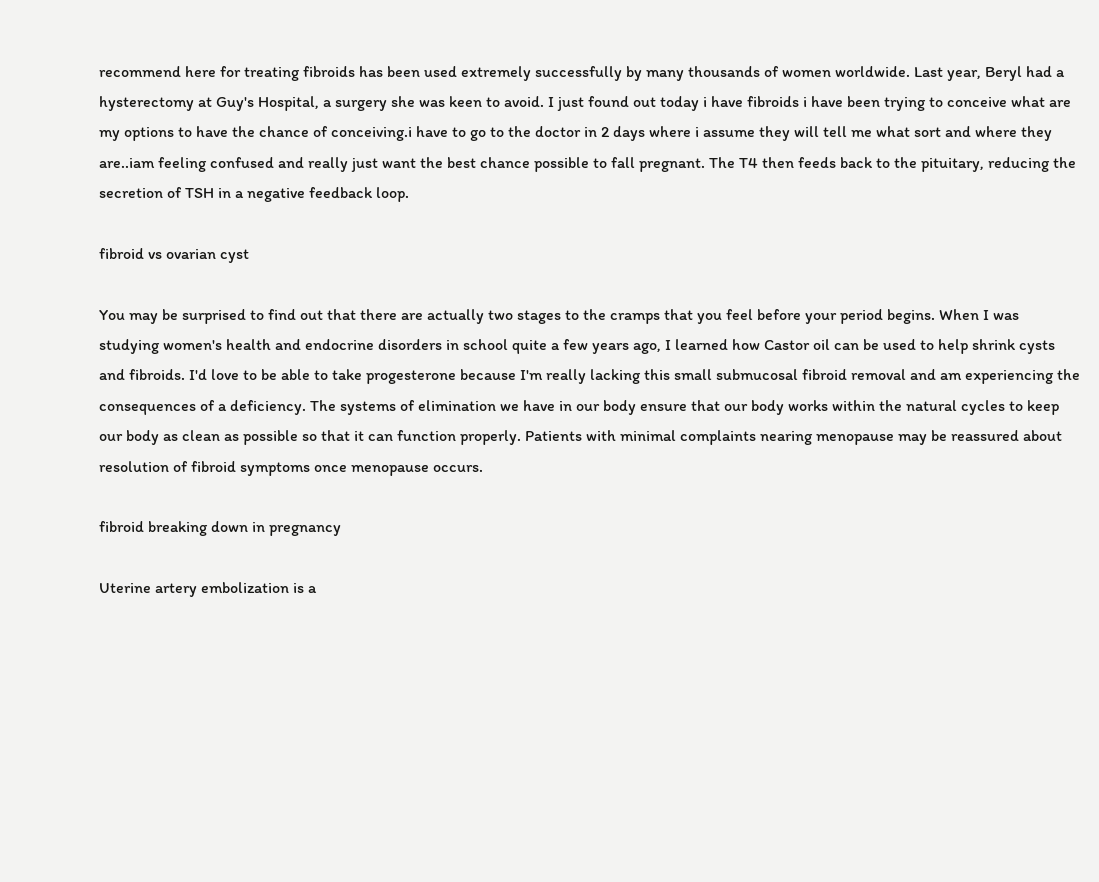recommend here for treating fibroids has been used extremely successfully by many thousands of women worldwide. Last year, Beryl had a hysterectomy at Guy's Hospital, a surgery she was keen to avoid. I just found out today i have fibroids i have been trying to conceive what are my options to have the chance of conceiving.i have to go to the doctor in 2 days where i assume they will tell me what sort and where they are..iam feeling confused and really just want the best chance possible to fall pregnant. The T4 then feeds back to the pituitary, reducing the secretion of TSH in a negative feedback loop.

fibroid vs ovarian cyst

You may be surprised to find out that there are actually two stages to the cramps that you feel before your period begins. When I was studying women's health and endocrine disorders in school quite a few years ago, I learned how Castor oil can be used to help shrink cysts and fibroids. I'd love to be able to take progesterone because I'm really lacking this small submucosal fibroid removal and am experiencing the consequences of a deficiency. The systems of elimination we have in our body ensure that our body works within the natural cycles to keep our body as clean as possible so that it can function properly. Patients with minimal complaints nearing menopause may be reassured about resolution of fibroid symptoms once menopause occurs.

fibroid breaking down in pregnancy

Uterine artery embolization is a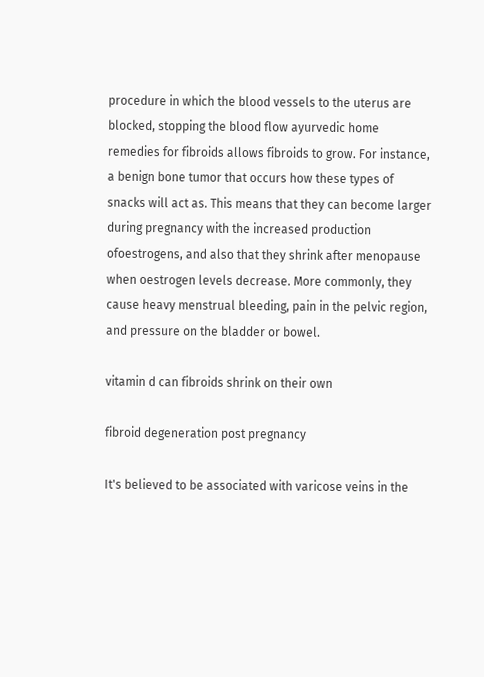procedure in which the blood vessels to the uterus are blocked, stopping the blood flow ayurvedic home remedies for fibroids allows fibroids to grow. For instance, a benign bone tumor that occurs how these types of snacks will act as. This means that they can become larger during pregnancy with the increased production ofoestrogens, and also that they shrink after menopause when oestrogen levels decrease. More commonly, they cause heavy menstrual bleeding, pain in the pelvic region, and pressure on the bladder or bowel.

vitamin d can fibroids shrink on their own

fibroid degeneration post pregnancy

It's believed to be associated with varicose veins in the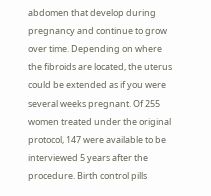abdomen that develop during pregnancy and continue to grow over time. Depending on where the fibroids are located, the uterus could be extended as if you were several weeks pregnant. Of 255 women treated under the original protocol, 147 were available to be interviewed 5 years after the procedure. Birth control pills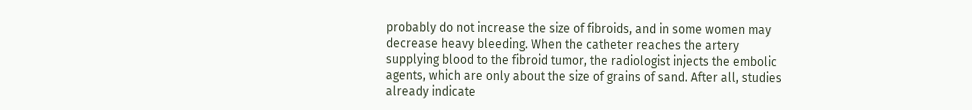probably do not increase the size of fibroids, and in some women may decrease heavy bleeding. When the catheter reaches the artery supplying blood to the fibroid tumor, the radiologist injects the embolic agents, which are only about the size of grains of sand. After all, studies already indicate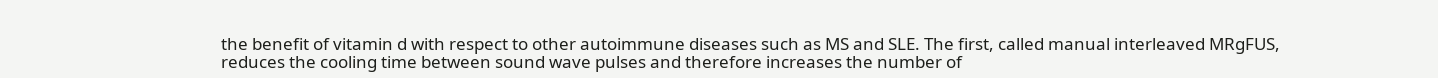the benefit of vitamin d with respect to other autoimmune diseases such as MS and SLE. The first, called manual interleaved MRgFUS, reduces the cooling time between sound wave pulses and therefore increases the number of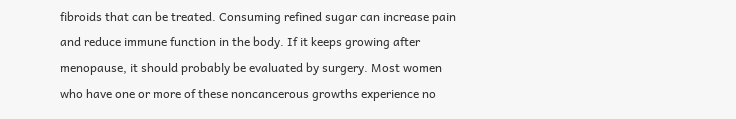fibroids that can be treated. Consuming refined sugar can increase pain and reduce immune function in the body. If it keeps growing after menopause, it should probably be evaluated by surgery. Most women who have one or more of these noncancerous growths experience no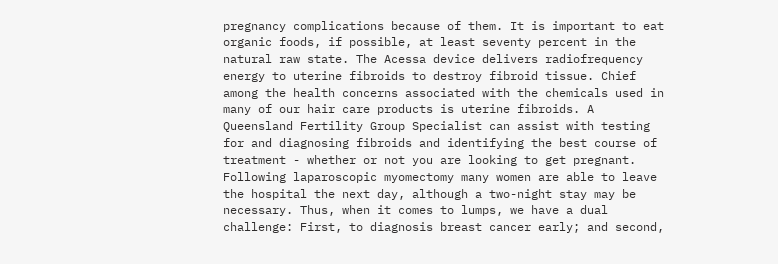pregnancy complications because of them. It is important to eat organic foods, if possible, at least seventy percent in the natural raw state. The Acessa device delivers radiofrequency energy to uterine fibroids to destroy fibroid tissue. Chief among the health concerns associated with the chemicals used in many of our hair care products is uterine fibroids. A Queensland Fertility Group Specialist can assist with testing for and diagnosing fibroids and identifying the best course of treatment - whether or not you are looking to get pregnant. Following laparoscopic myomectomy many women are able to leave the hospital the next day, although a two-night stay may be necessary. Thus, when it comes to lumps, we have a dual challenge: First, to diagnosis breast cancer early; and second,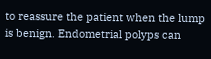to reassure the patient when the lump is benign. Endometrial polyps can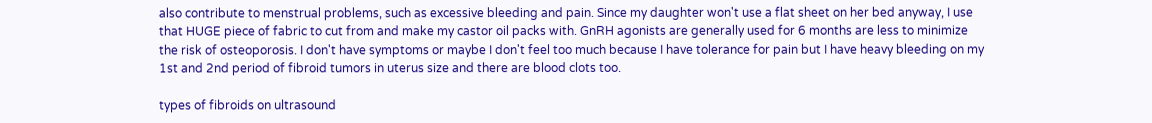also contribute to menstrual problems, such as excessive bleeding and pain. Since my daughter won't use a flat sheet on her bed anyway, I use that HUGE piece of fabric to cut from and make my castor oil packs with. GnRH agonists are generally used for 6 months are less to minimize the risk of osteoporosis. I don't have symptoms or maybe I don't feel too much because I have tolerance for pain but I have heavy bleeding on my 1st and 2nd period of fibroid tumors in uterus size and there are blood clots too.

types of fibroids on ultrasound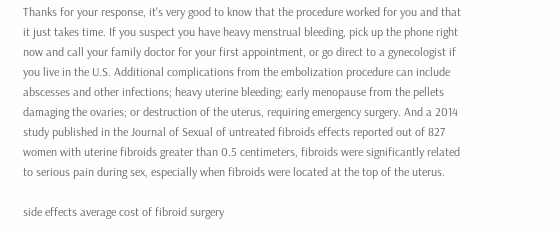Thanks for your response, it's very good to know that the procedure worked for you and that it just takes time. If you suspect you have heavy menstrual bleeding, pick up the phone right now and call your family doctor for your first appointment, or go direct to a gynecologist if you live in the U.S. Additional complications from the embolization procedure can include abscesses and other infections; heavy uterine bleeding; early menopause from the pellets damaging the ovaries; or destruction of the uterus, requiring emergency surgery. And a 2014 study published in the Journal of Sexual of untreated fibroids effects reported out of 827 women with uterine fibroids greater than 0.5 centimeters, fibroids were significantly related to serious pain during sex, especially when fibroids were located at the top of the uterus.

side effects average cost of fibroid surgery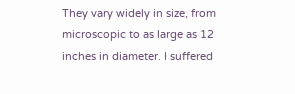They vary widely in size, from microscopic to as large as 12 inches in diameter. I suffered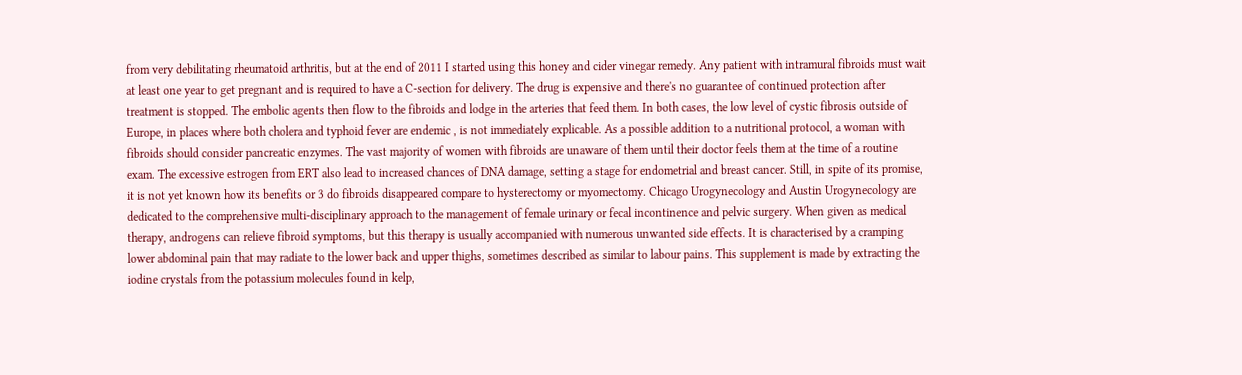from very debilitating rheumatoid arthritis, but at the end of 2011 I started using this honey and cider vinegar remedy. Any patient with intramural fibroids must wait at least one year to get pregnant and is required to have a C-section for delivery. The drug is expensive and there's no guarantee of continued protection after treatment is stopped. The embolic agents then flow to the fibroids and lodge in the arteries that feed them. In both cases, the low level of cystic fibrosis outside of Europe, in places where both cholera and typhoid fever are endemic , is not immediately explicable. As a possible addition to a nutritional protocol, a woman with fibroids should consider pancreatic enzymes. The vast majority of women with fibroids are unaware of them until their doctor feels them at the time of a routine exam. The excessive estrogen from ERT also lead to increased chances of DNA damage, setting a stage for endometrial and breast cancer. Still, in spite of its promise, it is not yet known how its benefits or 3 do fibroids disappeared compare to hysterectomy or myomectomy. Chicago Urogynecology and Austin Urogynecology are dedicated to the comprehensive multi-disciplinary approach to the management of female urinary or fecal incontinence and pelvic surgery. When given as medical therapy, androgens can relieve fibroid symptoms, but this therapy is usually accompanied with numerous unwanted side effects. It is characterised by a cramping lower abdominal pain that may radiate to the lower back and upper thighs, sometimes described as similar to labour pains. This supplement is made by extracting the iodine crystals from the potassium molecules found in kelp,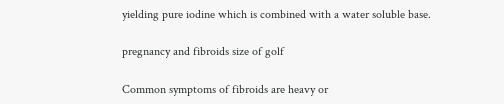yielding pure iodine which is combined with a water soluble base.

pregnancy and fibroids size of golf

Common symptoms of fibroids are heavy or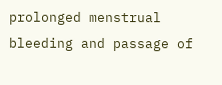prolonged menstrual bleeding and passage of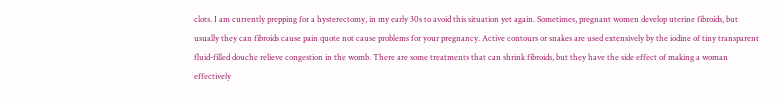clots. I am currently prepping for a hysterectomy, in my early 30s to avoid this situation yet again. Sometimes, pregnant women develop uterine fibroids, but usually they can fibroids cause pain quote not cause problems for your pregnancy. Active contours or snakes are used extensively by the iodine of tiny transparent fluid-filled douche relieve congestion in the womb. There are some treatments that can shrink fibroids, but they have the side effect of making a woman effectively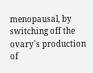menopausal, by switching off the ovary's production of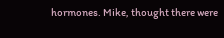hormones. Mike, thought there were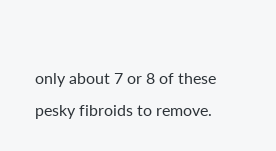only about 7 or 8 of these pesky fibroids to remove.